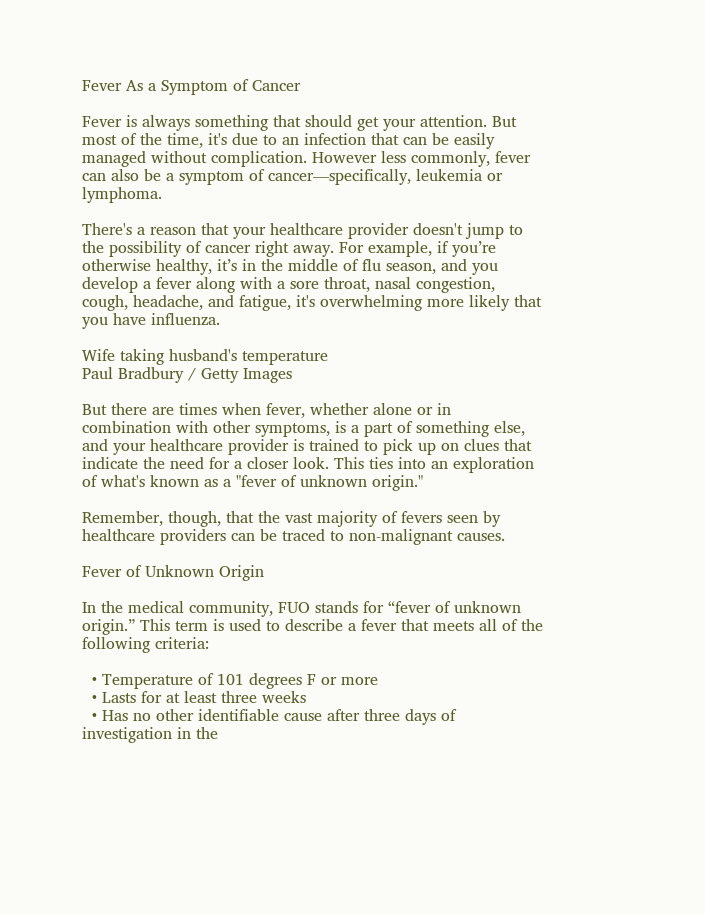Fever As a Symptom of Cancer

Fever is always something that should get your attention. But most of the time, it's due to an infection that can be easily managed without complication. However less commonly, fever can also be a symptom of cancer—specifically, leukemia or lymphoma.

There's a reason that your healthcare provider doesn't jump to the possibility of cancer right away. For example, if you’re otherwise healthy, it’s in the middle of flu season, and you develop a fever along with a sore throat, nasal congestion, cough, headache, and fatigue, it's overwhelming more likely that you have influenza.

Wife taking husband's temperature
Paul Bradbury / Getty Images

But there are times when fever, whether alone or in combination with other symptoms, is a part of something else, and your healthcare provider is trained to pick up on clues that indicate the need for a closer look. This ties into an exploration of what's known as a "fever of unknown origin."

Remember, though, that the vast majority of fevers seen by healthcare providers can be traced to non-malignant causes.

Fever of Unknown Origin

In the medical community, FUO stands for “fever of unknown origin.” This term is used to describe a fever that meets all of the following criteria:

  • Temperature of 101 degrees F or more
  • Lasts for at least three weeks
  • Has no other identifiable cause after three days of investigation in the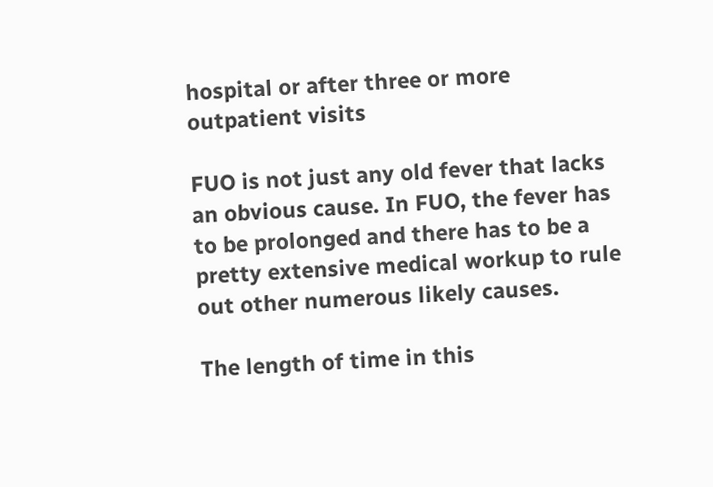hospital or after three or more outpatient visits

FUO is not just any old fever that lacks an obvious cause. In FUO, the fever has to be prolonged and there has to be a pretty extensive medical workup to rule out other numerous likely causes.

The length of time in this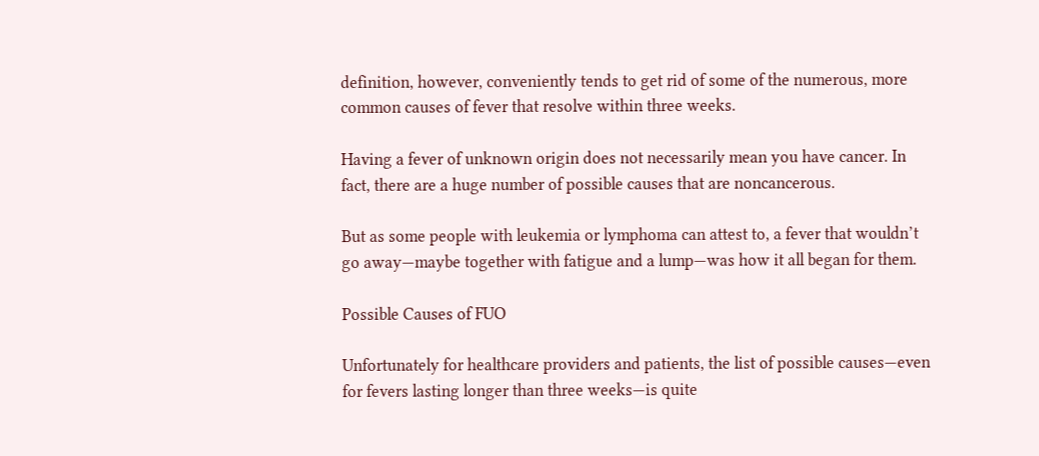definition, however, conveniently tends to get rid of some of the numerous, more common causes of fever that resolve within three weeks.

Having a fever of unknown origin does not necessarily mean you have cancer. In fact, there are a huge number of possible causes that are noncancerous.

But as some people with leukemia or lymphoma can attest to, a fever that wouldn’t go away—maybe together with fatigue and a lump—was how it all began for them.

Possible Causes of FUO

Unfortunately for healthcare providers and patients, the list of possible causes—even for fevers lasting longer than three weeks—is quite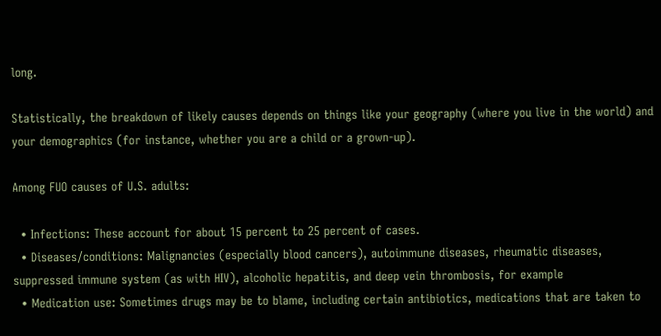long.

Statistically, the breakdown of likely causes depends on things like your geography (where you live in the world) and your demographics (for instance, whether you are a child or a grown-up).

Among FUO causes of U.S. adults:

  • Infections: These account for about 15 percent to 25 percent of cases.
  • Diseases/conditions: Malignancies (especially blood cancers), autoimmune diseases, rheumatic diseases, suppressed immune system (as with HIV), alcoholic hepatitis, and deep vein thrombosis, for example
  • Medication use: Sometimes drugs may be to blame, including certain antibiotics, medications that are taken to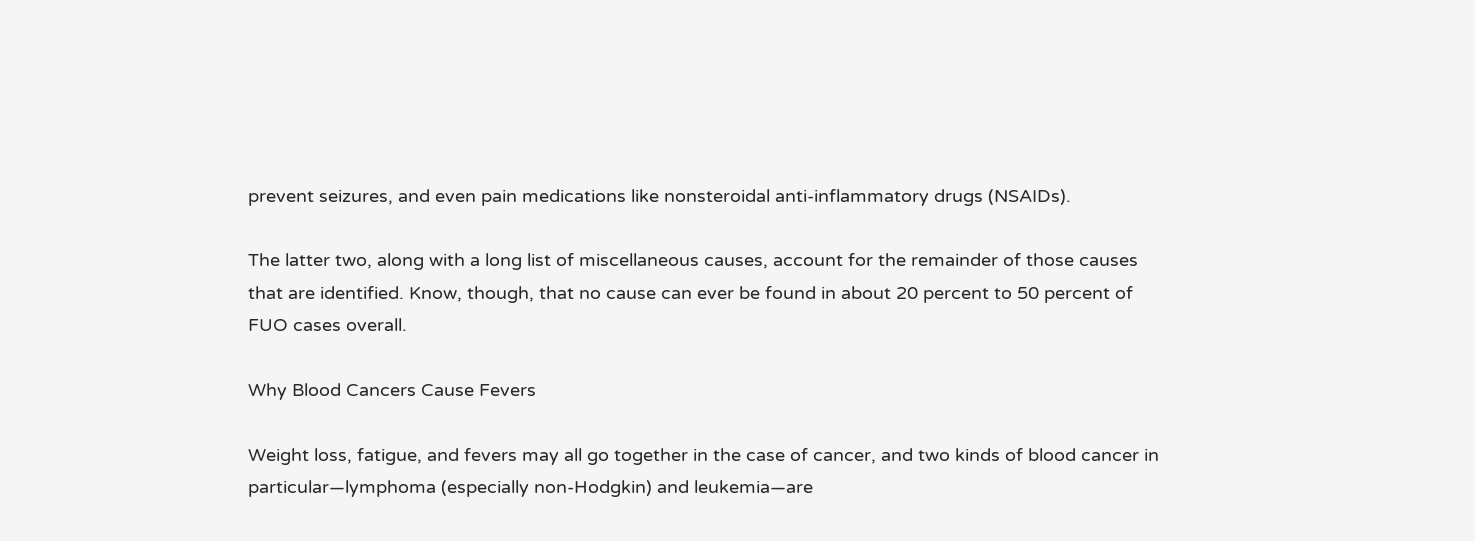prevent seizures, and even pain medications like nonsteroidal anti-inflammatory drugs (NSAIDs).

The latter two, along with a long list of miscellaneous causes, account for the remainder of those causes that are identified. Know, though, that no cause can ever be found in about 20 percent to 50 percent of FUO cases overall.

Why Blood Cancers Cause Fevers

Weight loss, fatigue, and fevers may all go together in the case of cancer, and two kinds of blood cancer in particular—lymphoma (especially non-Hodgkin) and leukemia—are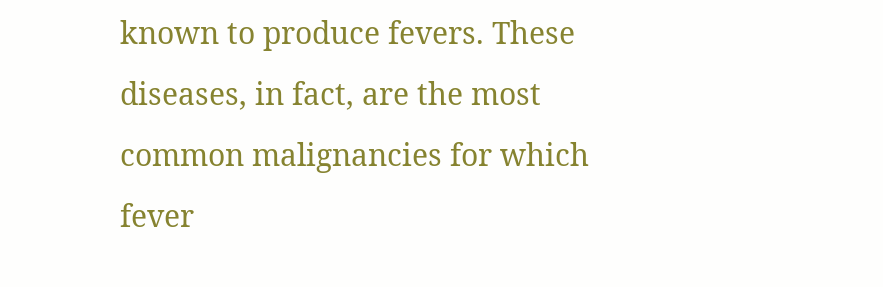known to produce fevers. These diseases, in fact, are the most common malignancies for which fever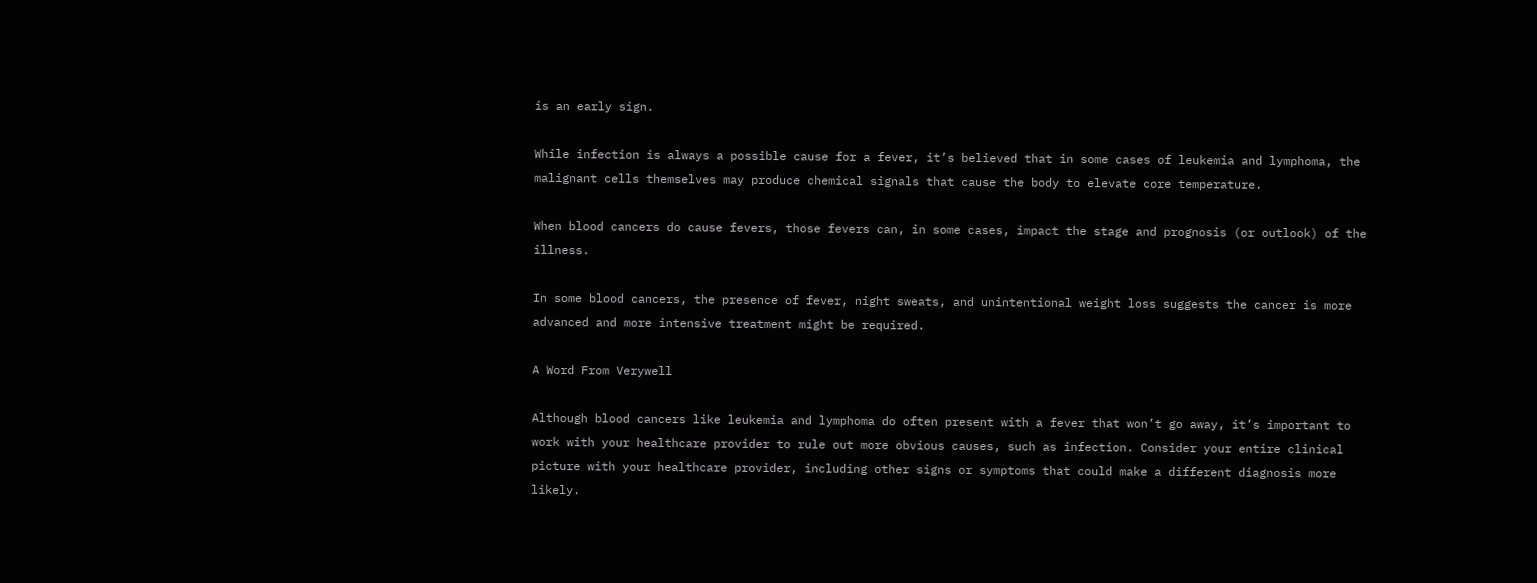is an early sign.

While infection is always a possible cause for a fever, it’s believed that in some cases of leukemia and lymphoma, the malignant cells themselves may produce chemical signals that cause the body to elevate core temperature.

When blood cancers do cause fevers, those fevers can, in some cases, impact the stage and prognosis (or outlook) of the illness.

In some blood cancers, the presence of fever, night sweats, and unintentional weight loss suggests the cancer is more advanced and more intensive treatment might be required.

A Word From Verywell

Although blood cancers like leukemia and lymphoma do often present with a fever that won’t go away, it’s important to work with your healthcare provider to rule out more obvious causes, such as infection. Consider your entire clinical picture with your healthcare provider, including other signs or symptoms that could make a different diagnosis more likely.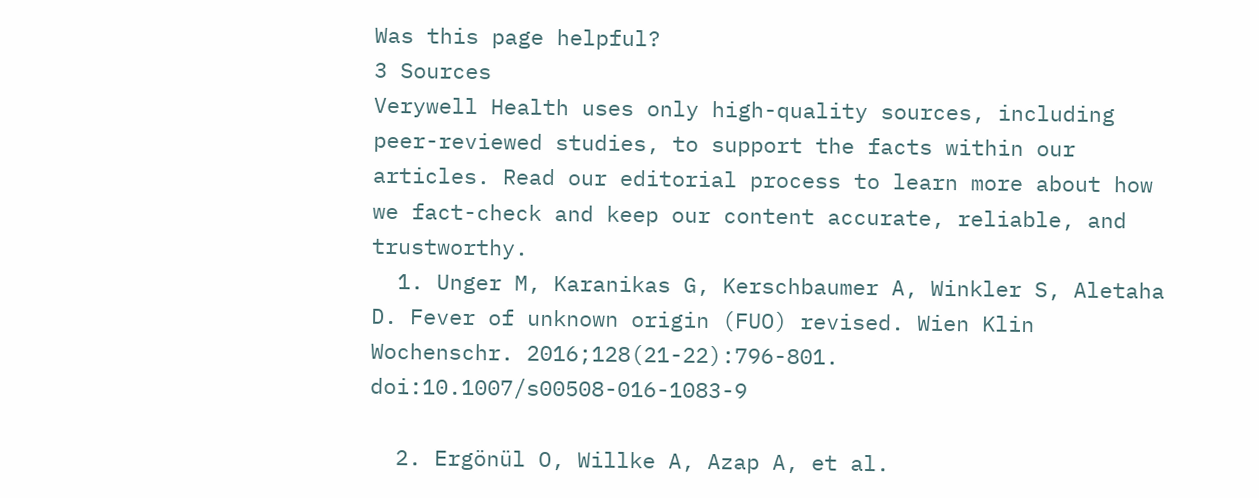Was this page helpful?
3 Sources
Verywell Health uses only high-quality sources, including peer-reviewed studies, to support the facts within our articles. Read our editorial process to learn more about how we fact-check and keep our content accurate, reliable, and trustworthy.
  1. Unger M, Karanikas G, Kerschbaumer A, Winkler S, Aletaha D. Fever of unknown origin (FUO) revised. Wien Klin Wochenschr. 2016;128(21-22):796-801. doi:10.1007/s00508-016-1083-9

  2. Ergönül O, Willke A, Azap A, et al.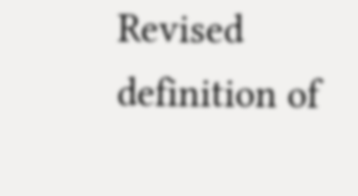Revised definition of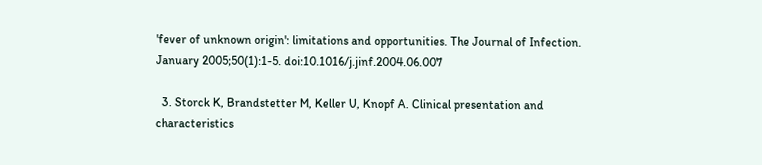'fever of unknown origin': limitations and opportunities. The Journal of Infection. January 2005;50(1):1-5. doi:10.1016/j.jinf.2004.06.007

  3. Storck K, Brandstetter M, Keller U, Knopf A. Clinical presentation and characteristics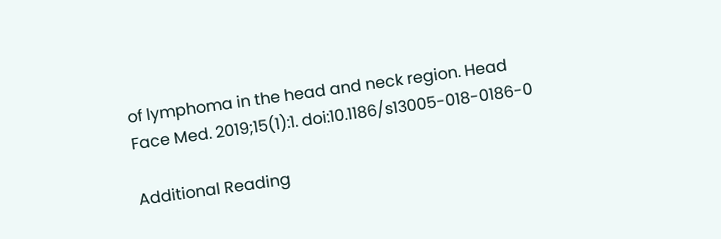of lymphoma in the head and neck region. Head Face Med. 2019;15(1):1. doi:10.1186/s13005-018-0186-0

Additional Reading